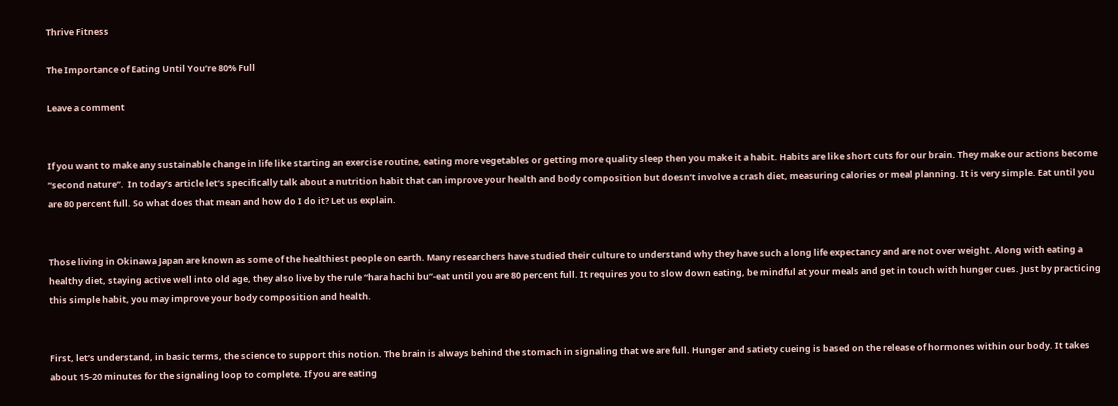Thrive Fitness

The Importance of Eating Until You’re 80% Full

Leave a comment


If you want to make any sustainable change in life like starting an exercise routine, eating more vegetables or getting more quality sleep then you make it a habit. Habits are like short cuts for our brain. They make our actions become “second nature”.  In today’s article let’s specifically talk about a nutrition habit that can improve your health and body composition but doesn’t involve a crash diet, measuring calories or meal planning. It is very simple. Eat until you are 80 percent full. So what does that mean and how do I do it? Let us explain.


Those living in Okinawa Japan are known as some of the healthiest people on earth. Many researchers have studied their culture to understand why they have such a long life expectancy and are not over weight. Along with eating a healthy diet, staying active well into old age, they also live by the rule “hara hachi bu”-eat until you are 80 percent full. It requires you to slow down eating, be mindful at your meals and get in touch with hunger cues. Just by practicing this simple habit, you may improve your body composition and health.


First, let’s understand, in basic terms, the science to support this notion. The brain is always behind the stomach in signaling that we are full. Hunger and satiety cueing is based on the release of hormones within our body. It takes about 15-20 minutes for the signaling loop to complete. If you are eating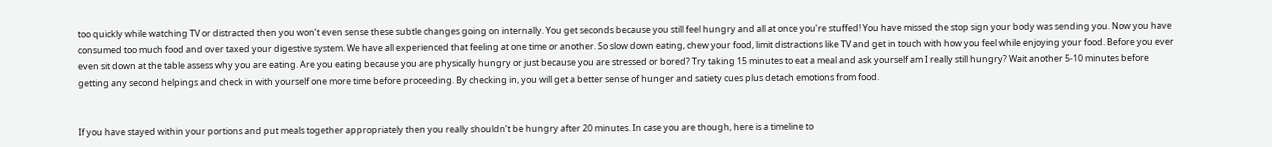too quickly while watching TV or distracted then you won’t even sense these subtle changes going on internally. You get seconds because you still feel hungry and all at once you’re stuffed! You have missed the stop sign your body was sending you. Now you have consumed too much food and over taxed your digestive system. We have all experienced that feeling at one time or another. So slow down eating, chew your food, limit distractions like TV and get in touch with how you feel while enjoying your food. Before you ever even sit down at the table assess why you are eating. Are you eating because you are physically hungry or just because you are stressed or bored? Try taking 15 minutes to eat a meal and ask yourself am I really still hungry? Wait another 5-10 minutes before getting any second helpings and check in with yourself one more time before proceeding. By checking in, you will get a better sense of hunger and satiety cues plus detach emotions from food.


If you have stayed within your portions and put meals together appropriately then you really shouldn’t be hungry after 20 minutes. In case you are though, here is a timeline to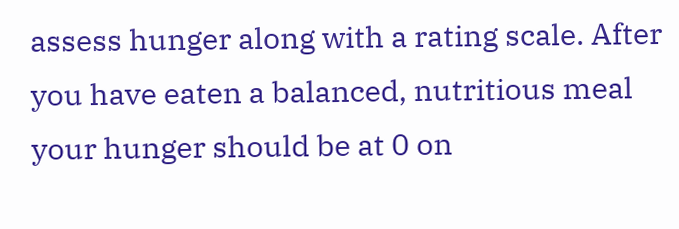assess hunger along with a rating scale. After you have eaten a balanced, nutritious meal your hunger should be at 0 on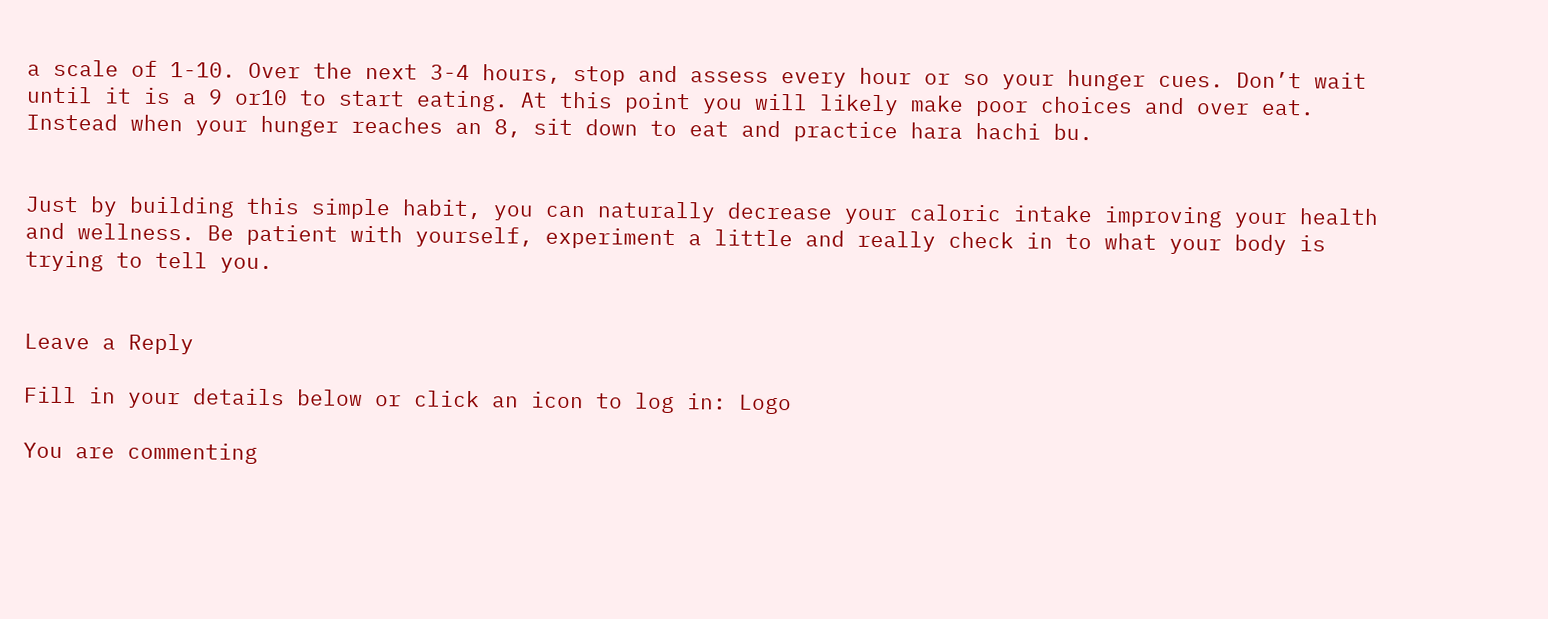a scale of 1-10. Over the next 3-4 hours, stop and assess every hour or so your hunger cues. Don’t wait until it is a 9 or10 to start eating. At this point you will likely make poor choices and over eat. Instead when your hunger reaches an 8, sit down to eat and practice hara hachi bu.


Just by building this simple habit, you can naturally decrease your caloric intake improving your health and wellness. Be patient with yourself, experiment a little and really check in to what your body is trying to tell you.


Leave a Reply

Fill in your details below or click an icon to log in: Logo

You are commenting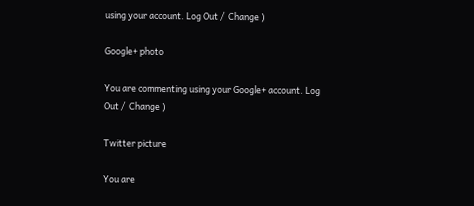using your account. Log Out /  Change )

Google+ photo

You are commenting using your Google+ account. Log Out /  Change )

Twitter picture

You are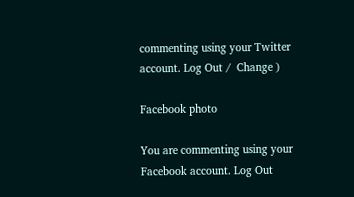commenting using your Twitter account. Log Out /  Change )

Facebook photo

You are commenting using your Facebook account. Log Out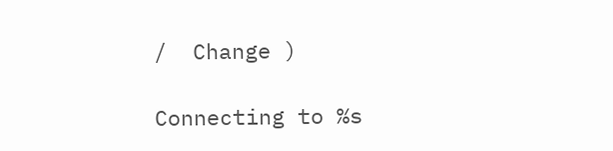/  Change )

Connecting to %s